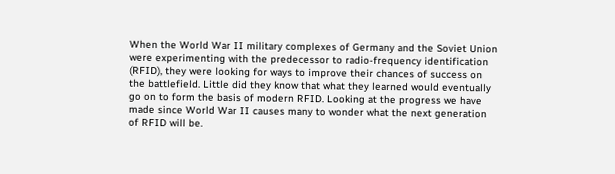When the World War II military complexes of Germany and the Soviet Union were experimenting with the predecessor to radio-frequency identification (RFID), they were looking for ways to improve their chances of success on the battlefield. Little did they know that what they learned would eventually go on to form the basis of modern RFID. Looking at the progress we have made since World War II causes many to wonder what the next generation of RFID will be.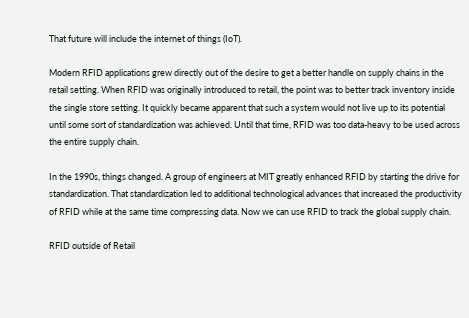That future will include the internet of things (IoT).

Modern RFID applications grew directly out of the desire to get a better handle on supply chains in the retail setting. When RFID was originally introduced to retail, the point was to better track inventory inside the single store setting. It quickly became apparent that such a system would not live up to its potential until some sort of standardization was achieved. Until that time, RFID was too data-heavy to be used across the entire supply chain.

In the 1990s, things changed. A group of engineers at MIT greatly enhanced RFID by starting the drive for standardization. That standardization led to additional technological advances that increased the productivity of RFID while at the same time compressing data. Now we can use RFID to track the global supply chain.

RFID outside of Retail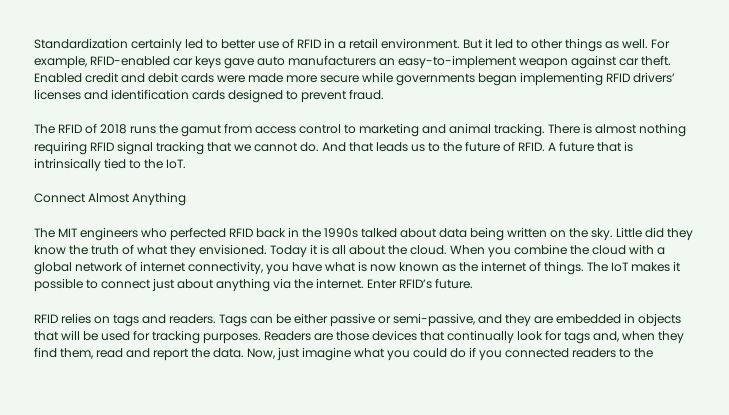Standardization certainly led to better use of RFID in a retail environment. But it led to other things as well. For example, RFID-enabled car keys gave auto manufacturers an easy-to-implement weapon against car theft. Enabled credit and debit cards were made more secure while governments began implementing RFID drivers’ licenses and identification cards designed to prevent fraud.

The RFID of 2018 runs the gamut from access control to marketing and animal tracking. There is almost nothing requiring RFID signal tracking that we cannot do. And that leads us to the future of RFID. A future that is intrinsically tied to the IoT.

Connect Almost Anything

The MIT engineers who perfected RFID back in the 1990s talked about data being written on the sky. Little did they know the truth of what they envisioned. Today it is all about the cloud. When you combine the cloud with a global network of internet connectivity, you have what is now known as the internet of things. The IoT makes it possible to connect just about anything via the internet. Enter RFID’s future.

RFID relies on tags and readers. Tags can be either passive or semi-passive, and they are embedded in objects that will be used for tracking purposes. Readers are those devices that continually look for tags and, when they find them, read and report the data. Now, just imagine what you could do if you connected readers to the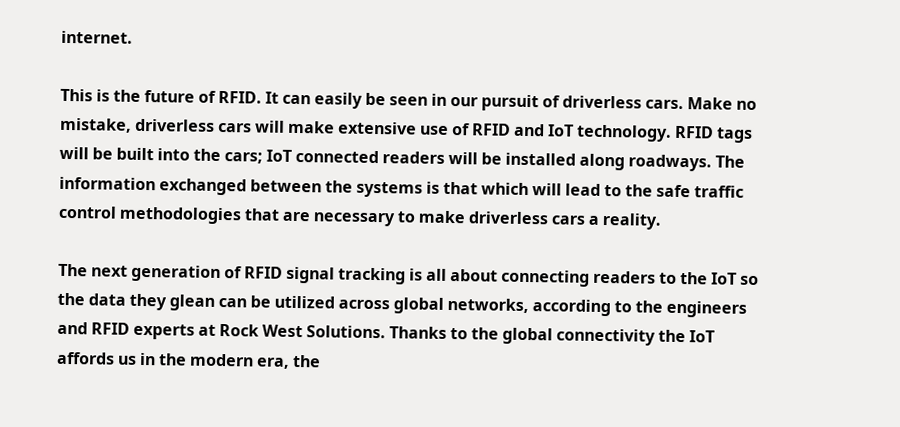internet.

This is the future of RFID. It can easily be seen in our pursuit of driverless cars. Make no mistake, driverless cars will make extensive use of RFID and IoT technology. RFID tags will be built into the cars; IoT connected readers will be installed along roadways. The information exchanged between the systems is that which will lead to the safe traffic control methodologies that are necessary to make driverless cars a reality.

The next generation of RFID signal tracking is all about connecting readers to the IoT so the data they glean can be utilized across global networks, according to the engineers and RFID experts at Rock West Solutions. Thanks to the global connectivity the IoT affords us in the modern era, the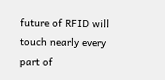future of RFID will touch nearly every part of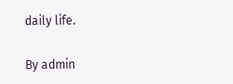daily life.

By admin